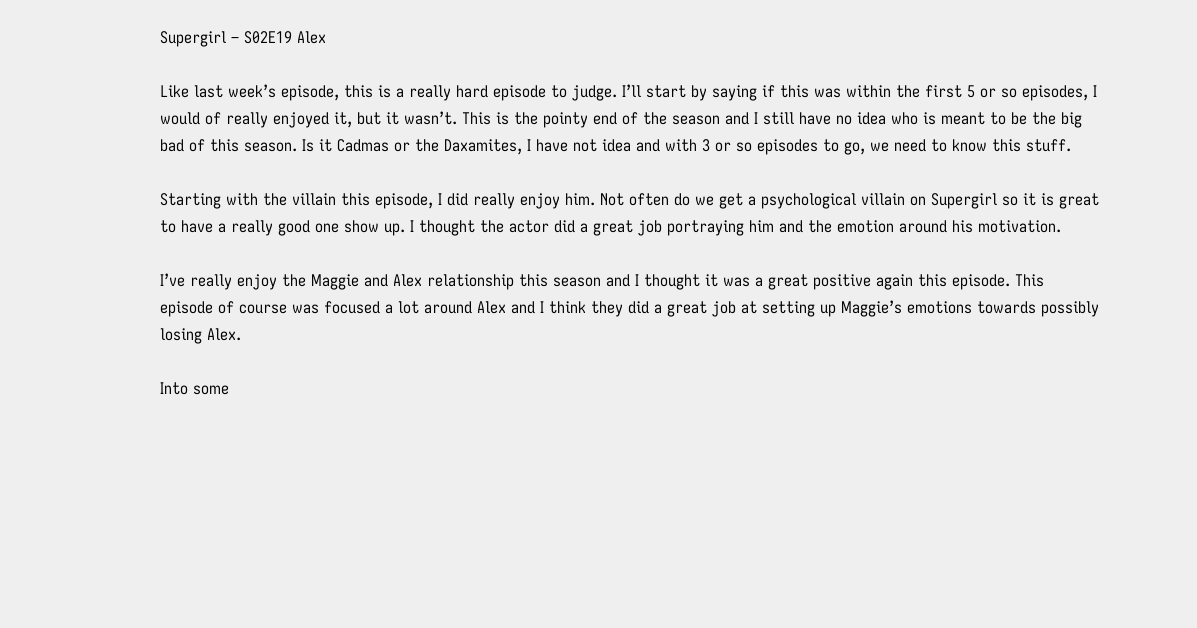Supergirl – S02E19 Alex

Like last week’s episode, this is a really hard episode to judge. I’ll start by saying if this was within the first 5 or so episodes, I would of really enjoyed it, but it wasn’t. This is the pointy end of the season and I still have no idea who is meant to be the big bad of this season. Is it Cadmas or the Daxamites, I have not idea and with 3 or so episodes to go, we need to know this stuff.

Starting with the villain this episode, I did really enjoy him. Not often do we get a psychological villain on Supergirl so it is great to have a really good one show up. I thought the actor did a great job portraying him and the emotion around his motivation.

I’ve really enjoy the Maggie and Alex relationship this season and I thought it was a great positive again this episode. This episode of course was focused a lot around Alex and I think they did a great job at setting up Maggie’s emotions towards possibly losing Alex.

Into some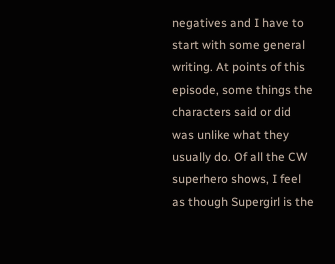negatives and I have to start with some general writing. At points of this episode, some things the characters said or did was unlike what they usually do. Of all the CW superhero shows, I feel as though Supergirl is the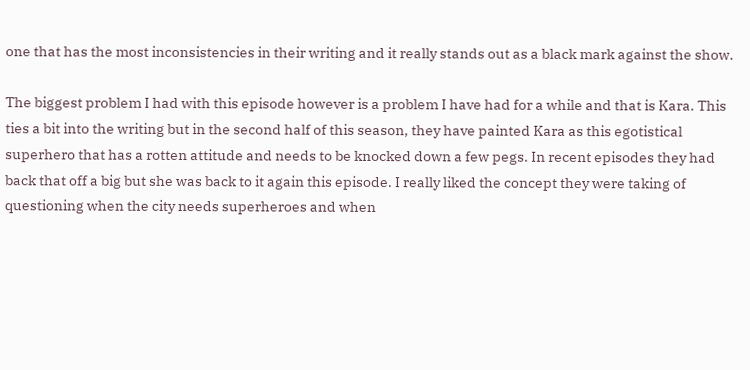one that has the most inconsistencies in their writing and it really stands out as a black mark against the show.

The biggest problem I had with this episode however is a problem I have had for a while and that is Kara. This ties a bit into the writing but in the second half of this season, they have painted Kara as this egotistical superhero that has a rotten attitude and needs to be knocked down a few pegs. In recent episodes they had back that off a big but she was back to it again this episode. I really liked the concept they were taking of questioning when the city needs superheroes and when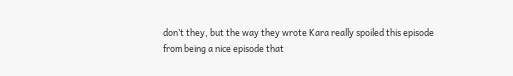don’t they, but the way they wrote Kara really spoiled this episode from being a nice episode that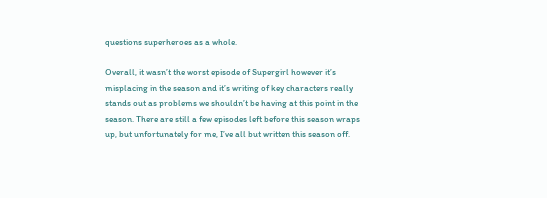questions superheroes as a whole.

Overall, it wasn’t the worst episode of Supergirl however it’s misplacing in the season and it’s writing of key characters really stands out as problems we shouldn’t be having at this point in the season. There are still a few episodes left before this season wraps up, but unfortunately for me, I’ve all but written this season off.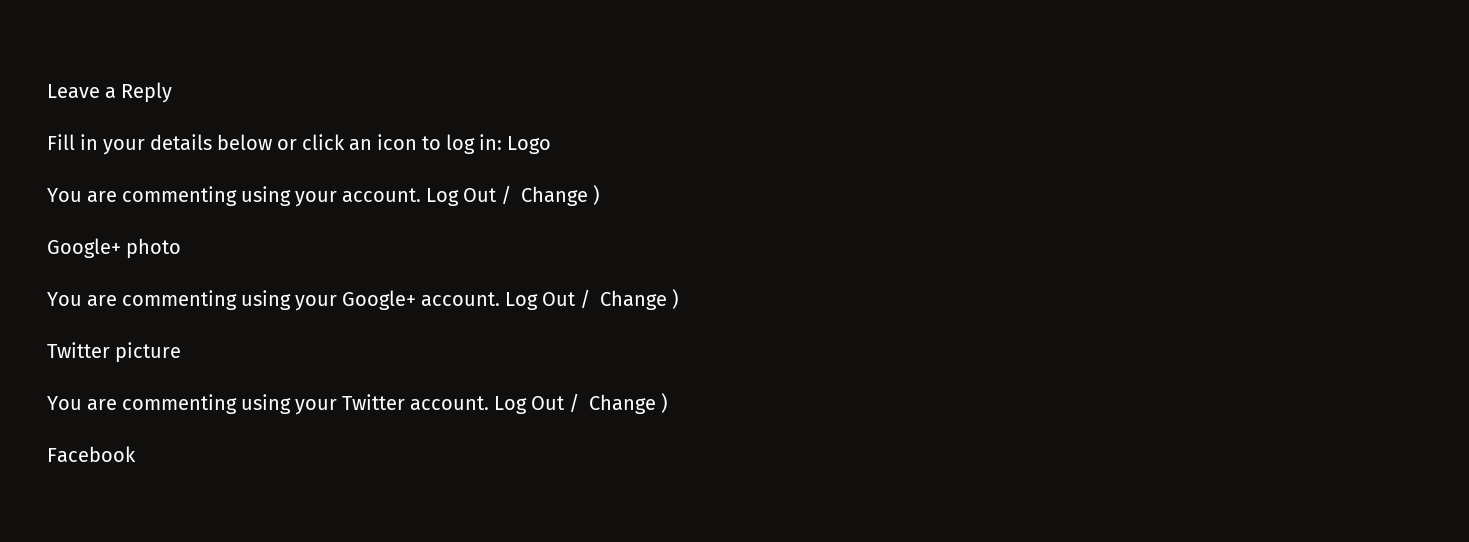Leave a Reply

Fill in your details below or click an icon to log in: Logo

You are commenting using your account. Log Out /  Change )

Google+ photo

You are commenting using your Google+ account. Log Out /  Change )

Twitter picture

You are commenting using your Twitter account. Log Out /  Change )

Facebook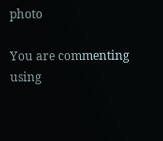photo

You are commenting using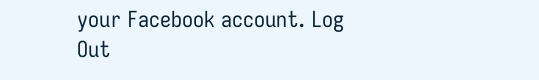your Facebook account. Log Out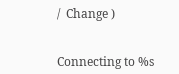/  Change )


Connecting to %s